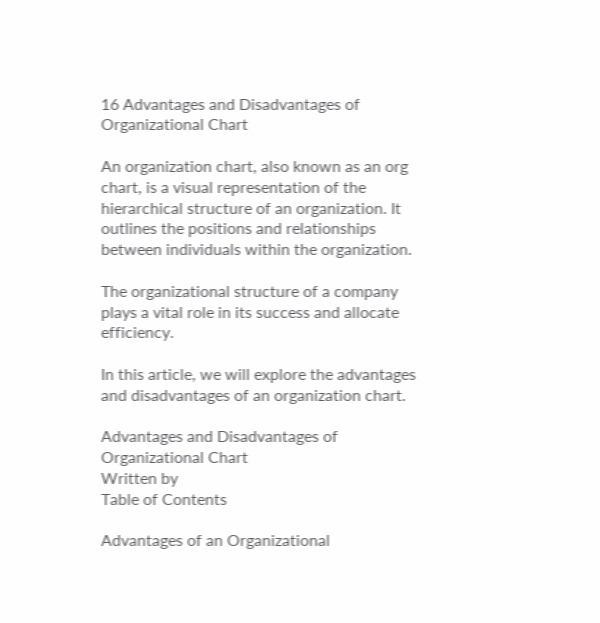16 Advantages and Disadvantages of Organizational Chart

An organization chart, also known as an org chart, is a visual representation of the hierarchical structure of an organization. It outlines the positions and relationships between individuals within the organization.

The organizational structure of a company plays a vital role in its success and allocate efficiency.

In this article, we will explore the advantages and disadvantages of an organization chart.

Advantages and Disadvantages of Organizational Chart
Written by
Table of Contents

Advantages of an Organizational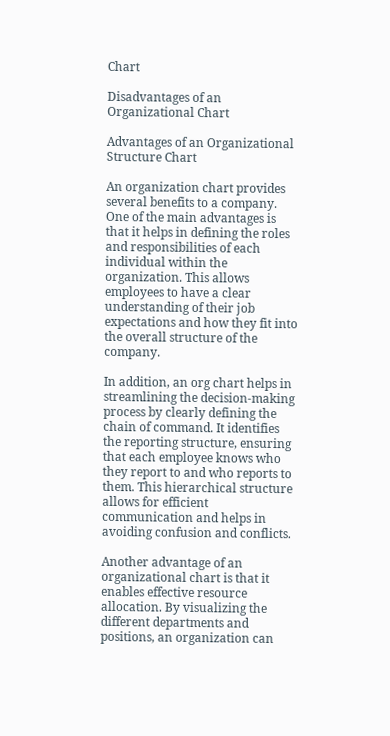Chart

Disadvantages of an Organizational Chart

Advantages of an Organizational Structure Chart

An organization chart provides several benefits to a company. One of the main advantages is that it helps in defining the roles and responsibilities of each individual within the organization. This allows employees to have a clear understanding of their job expectations and how they fit into the overall structure of the company.

In addition, an org chart helps in streamlining the decision-making process by clearly defining the chain of command. It identifies the reporting structure, ensuring that each employee knows who they report to and who reports to them. This hierarchical structure allows for efficient communication and helps in avoiding confusion and conflicts.

Another advantage of an organizational chart is that it enables effective resource allocation. By visualizing the different departments and positions, an organization can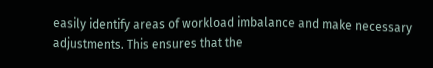easily identify areas of workload imbalance and make necessary adjustments. This ensures that the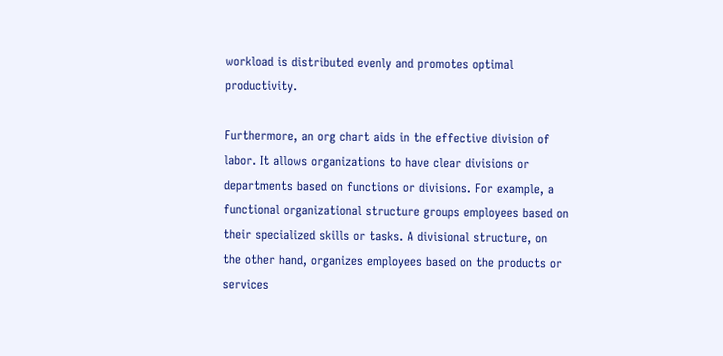workload is distributed evenly and promotes optimal productivity.

Furthermore, an org chart aids in the effective division of labor. It allows organizations to have clear divisions or departments based on functions or divisions. For example, a functional organizational structure groups employees based on their specialized skills or tasks. A divisional structure, on the other hand, organizes employees based on the products or services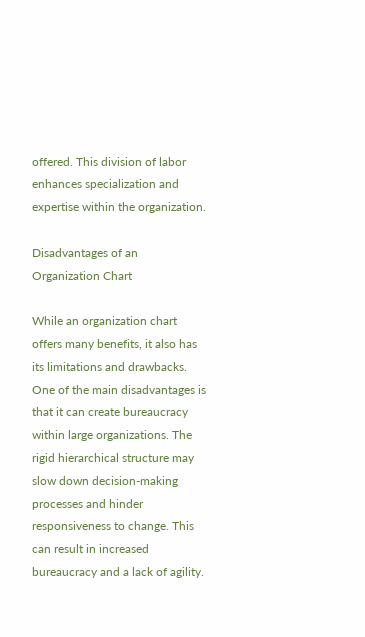offered. This division of labor enhances specialization and expertise within the organization.

Disadvantages of an Organization Chart

While an organization chart offers many benefits, it also has its limitations and drawbacks. One of the main disadvantages is that it can create bureaucracy within large organizations. The rigid hierarchical structure may slow down decision-making processes and hinder responsiveness to change. This can result in increased bureaucracy and a lack of agility.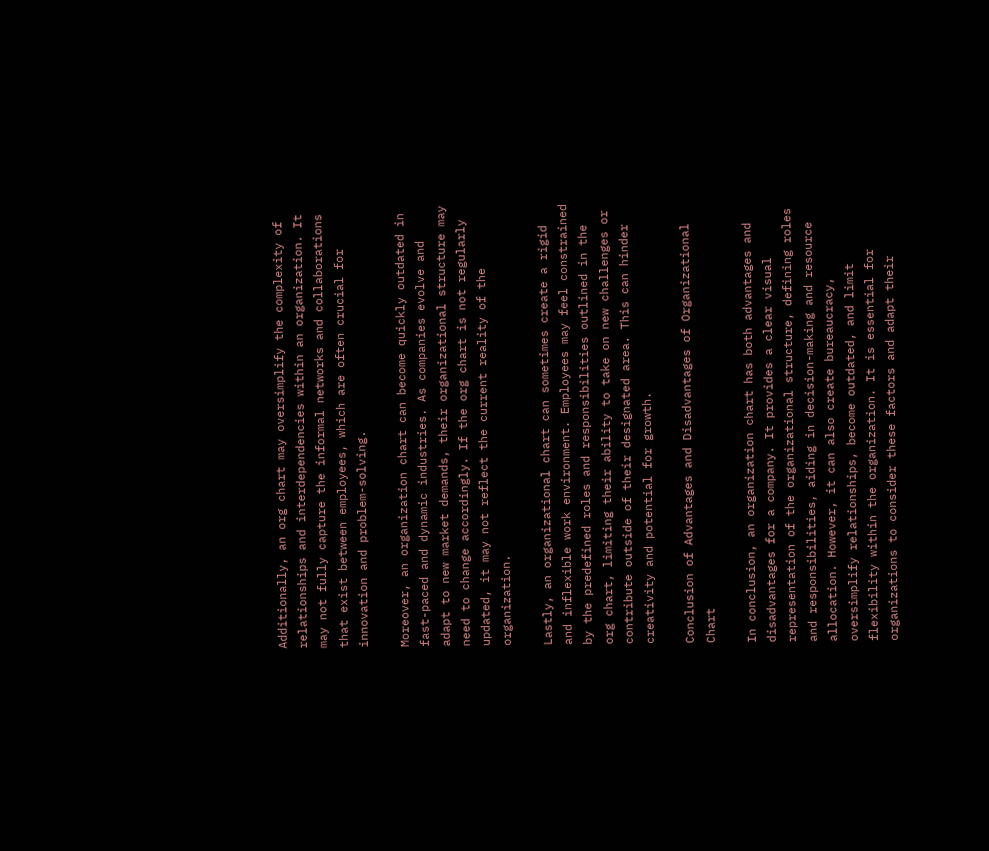Additionally, an org chart may oversimplify the complexity of relationships and interdependencies within an organization. It may not fully capture the informal networks and collaborations that exist between employees, which are often crucial for innovation and problem-solving.

Moreover, an organization chart can become quickly outdated in fast-paced and dynamic industries. As companies evolve and adapt to new market demands, their organizational structure may need to change accordingly. If the org chart is not regularly updated, it may not reflect the current reality of the organization.

Lastly, an organizational chart can sometimes create a rigid and inflexible work environment. Employees may feel constrained by the predefined roles and responsibilities outlined in the org chart, limiting their ability to take on new challenges or contribute outside of their designated area. This can hinder creativity and potential for growth.

Conclusion of Advantages and Disadvantages of Organizational Chart

In conclusion, an organization chart has both advantages and disadvantages for a company. It provides a clear visual representation of the organizational structure, defining roles and responsibilities, aiding in decision-making and resource allocation. However, it can also create bureaucracy, oversimplify relationships, become outdated, and limit flexibility within the organization. It is essential for organizations to consider these factors and adapt their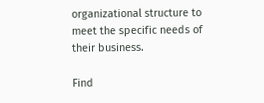organizational structure to meet the specific needs of their business.

Find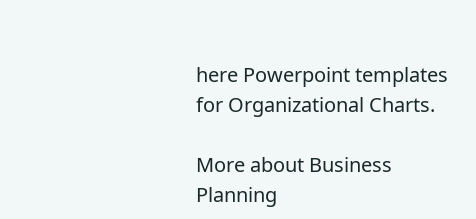here Powerpoint templates for Organizational Charts.

More about Business Planning